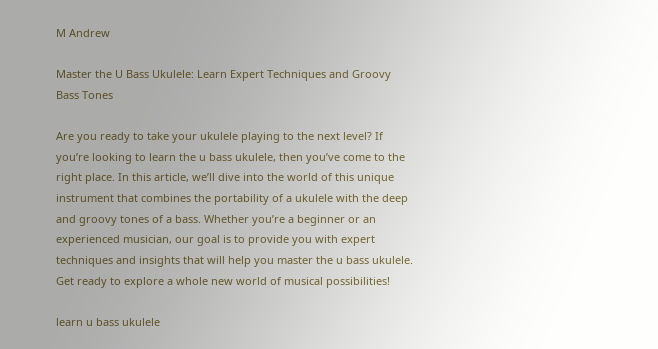M Andrew

Master the U Bass Ukulele: Learn Expert Techniques and Groovy Bass Tones

Are you ready to take your ukulele playing to the next level? If you’re looking to learn the u bass ukulele, then you’ve come to the right place. In this article, we’ll dive into the world of this unique instrument that combines the portability of a ukulele with the deep and groovy tones of a bass. Whether you’re a beginner or an experienced musician, our goal is to provide you with expert techniques and insights that will help you master the u bass ukulele. Get ready to explore a whole new world of musical possibilities!

learn u bass ukulele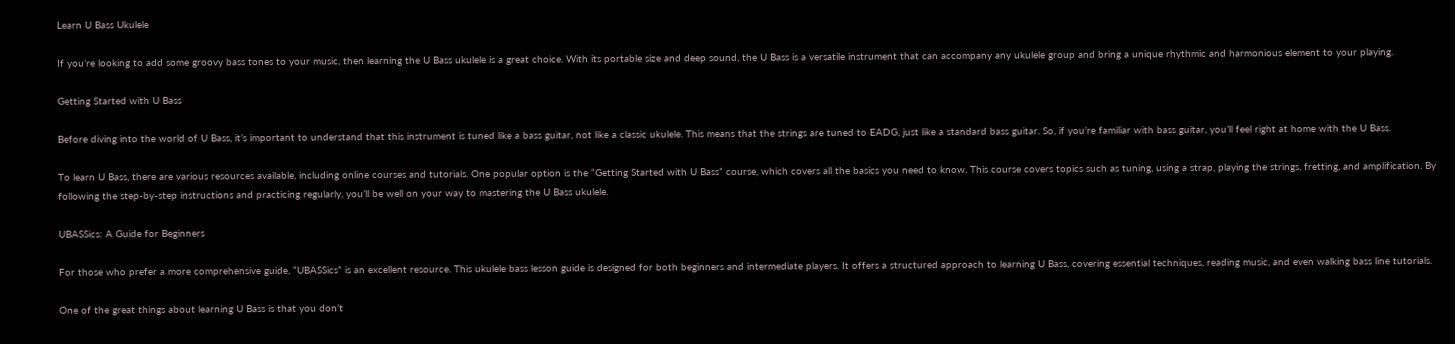Learn U Bass Ukulele

If you’re looking to add some groovy bass tones to your music, then learning the U Bass ukulele is a great choice. With its portable size and deep sound, the U Bass is a versatile instrument that can accompany any ukulele group and bring a unique rhythmic and harmonious element to your playing.

Getting Started with U Bass

Before diving into the world of U Bass, it’s important to understand that this instrument is tuned like a bass guitar, not like a classic ukulele. This means that the strings are tuned to EADG, just like a standard bass guitar. So, if you’re familiar with bass guitar, you’ll feel right at home with the U Bass.

To learn U Bass, there are various resources available, including online courses and tutorials. One popular option is the “Getting Started with U Bass” course, which covers all the basics you need to know. This course covers topics such as tuning, using a strap, playing the strings, fretting, and amplification. By following the step-by-step instructions and practicing regularly, you’ll be well on your way to mastering the U Bass ukulele.

UBASSics: A Guide for Beginners

For those who prefer a more comprehensive guide, “UBASSics” is an excellent resource. This ukulele bass lesson guide is designed for both beginners and intermediate players. It offers a structured approach to learning U Bass, covering essential techniques, reading music, and even walking bass line tutorials.

One of the great things about learning U Bass is that you don’t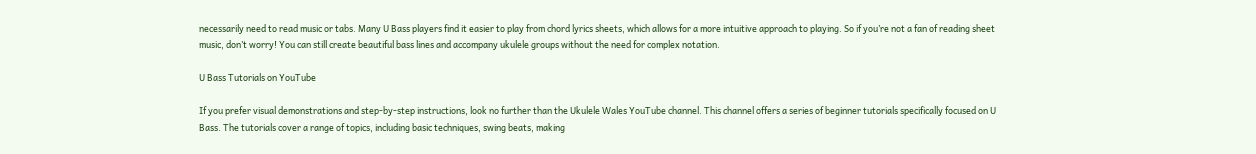necessarily need to read music or tabs. Many U Bass players find it easier to play from chord lyrics sheets, which allows for a more intuitive approach to playing. So if you’re not a fan of reading sheet music, don’t worry! You can still create beautiful bass lines and accompany ukulele groups without the need for complex notation.

U Bass Tutorials on YouTube

If you prefer visual demonstrations and step-by-step instructions, look no further than the Ukulele Wales YouTube channel. This channel offers a series of beginner tutorials specifically focused on U Bass. The tutorials cover a range of topics, including basic techniques, swing beats, making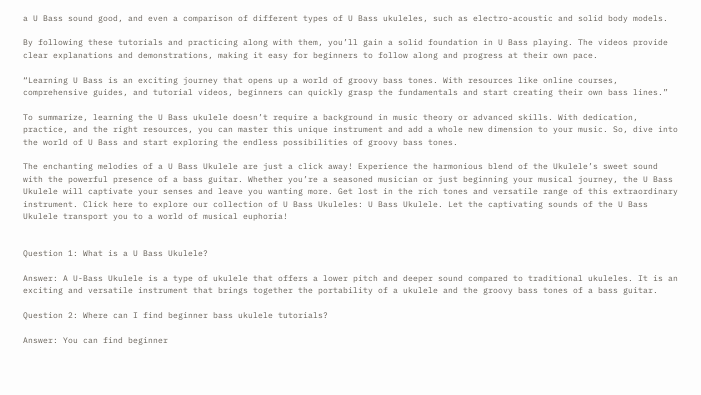a U Bass sound good, and even a comparison of different types of U Bass ukuleles, such as electro-acoustic and solid body models.

By following these tutorials and practicing along with them, you’ll gain a solid foundation in U Bass playing. The videos provide clear explanations and demonstrations, making it easy for beginners to follow along and progress at their own pace.

“Learning U Bass is an exciting journey that opens up a world of groovy bass tones. With resources like online courses, comprehensive guides, and tutorial videos, beginners can quickly grasp the fundamentals and start creating their own bass lines.”

To summarize, learning the U Bass ukulele doesn’t require a background in music theory or advanced skills. With dedication, practice, and the right resources, you can master this unique instrument and add a whole new dimension to your music. So, dive into the world of U Bass and start exploring the endless possibilities of groovy bass tones.

The enchanting melodies of a U Bass Ukulele are just a click away! Experience the harmonious blend of the Ukulele’s sweet sound with the powerful presence of a bass guitar. Whether you’re a seasoned musician or just beginning your musical journey, the U Bass Ukulele will captivate your senses and leave you wanting more. Get lost in the rich tones and versatile range of this extraordinary instrument. Click here to explore our collection of U Bass Ukuleles: U Bass Ukulele. Let the captivating sounds of the U Bass Ukulele transport you to a world of musical euphoria!


Question 1: What is a U Bass Ukulele?

Answer: A U-Bass Ukulele is a type of ukulele that offers a lower pitch and deeper sound compared to traditional ukuleles. It is an exciting and versatile instrument that brings together the portability of a ukulele and the groovy bass tones of a bass guitar.

Question 2: Where can I find beginner bass ukulele tutorials?

Answer: You can find beginner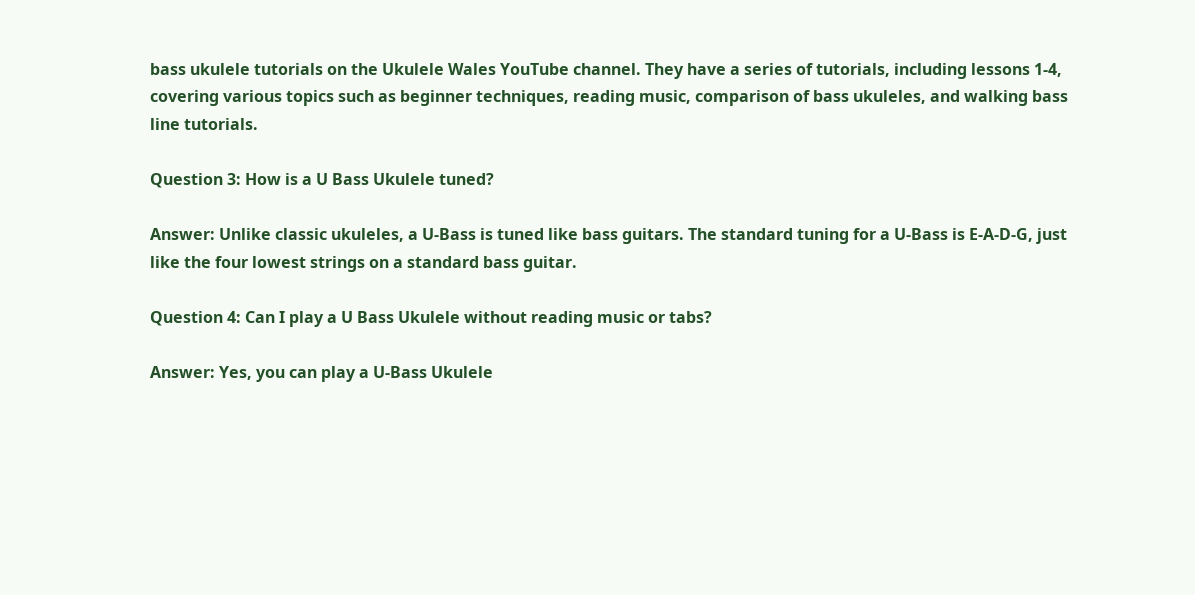bass ukulele tutorials on the Ukulele Wales YouTube channel. They have a series of tutorials, including lessons 1-4, covering various topics such as beginner techniques, reading music, comparison of bass ukuleles, and walking bass line tutorials.

Question 3: How is a U Bass Ukulele tuned?

Answer: Unlike classic ukuleles, a U-Bass is tuned like bass guitars. The standard tuning for a U-Bass is E-A-D-G, just like the four lowest strings on a standard bass guitar.

Question 4: Can I play a U Bass Ukulele without reading music or tabs?

Answer: Yes, you can play a U-Bass Ukulele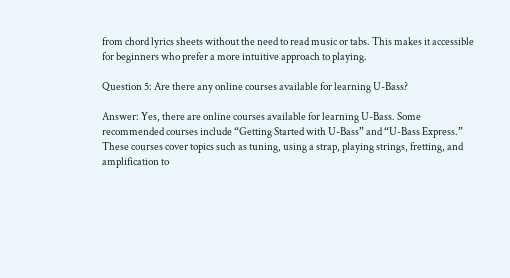from chord lyrics sheets without the need to read music or tabs. This makes it accessible for beginners who prefer a more intuitive approach to playing.

Question 5: Are there any online courses available for learning U-Bass?

Answer: Yes, there are online courses available for learning U-Bass. Some recommended courses include “Getting Started with U-Bass” and “U-Bass Express.” These courses cover topics such as tuning, using a strap, playing strings, fretting, and amplification to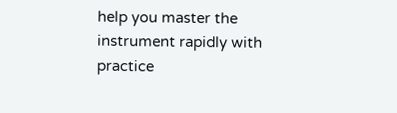help you master the instrument rapidly with practice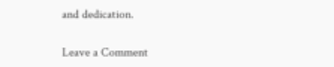and dedication.

Leave a Comment